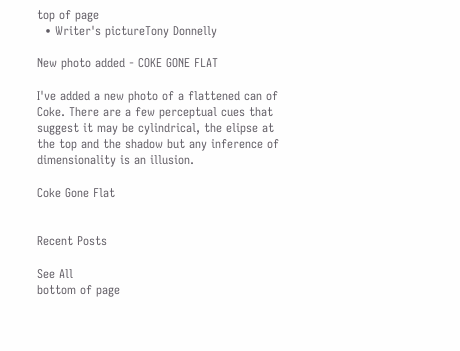top of page
  • Writer's pictureTony Donnelly

New photo added - COKE GONE FLAT

I've added a new photo of a flattened can of Coke. There are a few perceptual cues that suggest it may be cylindrical, the elipse at the top and the shadow but any inference of dimensionality is an illusion.

Coke Gone Flat


Recent Posts

See All
bottom of page